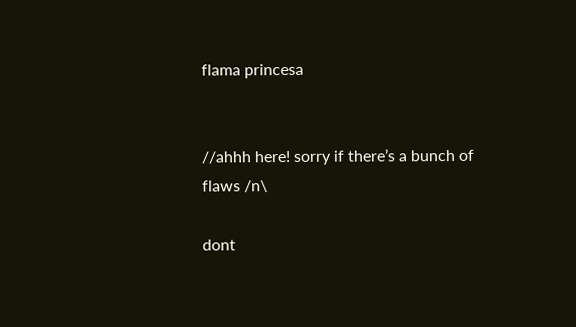flama princesa


//ahhh here! sorry if there’s a bunch of flaws /n\

dont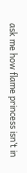ask me how flame princess isn’t in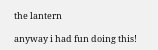the lantern

anyway i had fun doing this!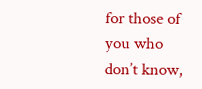for those of you who don’t know,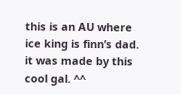this is an AU where ice king is finn’s dad. it was made by this cool gal. ^^